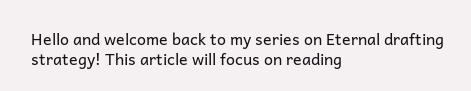Hello and welcome back to my series on Eternal drafting strategy! This article will focus on reading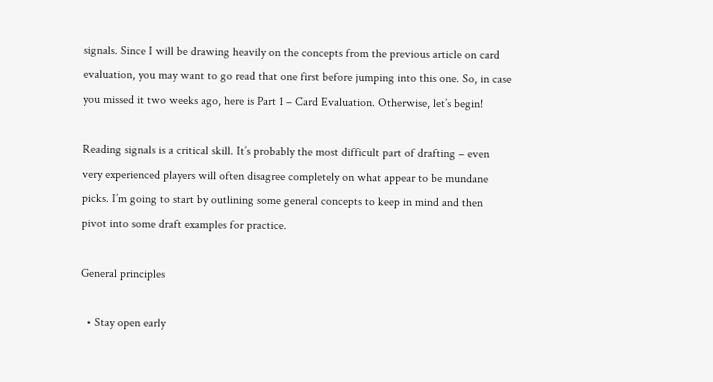signals. Since I will be drawing heavily on the concepts from the previous article on card evaluation, you may want to go read that one first before jumping into this one. So, in case you missed it two weeks ago, here is Part 1 – Card Evaluation. Otherwise, let’s begin!

Reading signals is a critical skill. It’s probably the most difficult part of drafting – even very experienced players will often disagree completely on what appear to be mundane picks. I’m going to start by outlining some general concepts to keep in mind and then pivot into some draft examples for practice.

General principles

  • Stay open early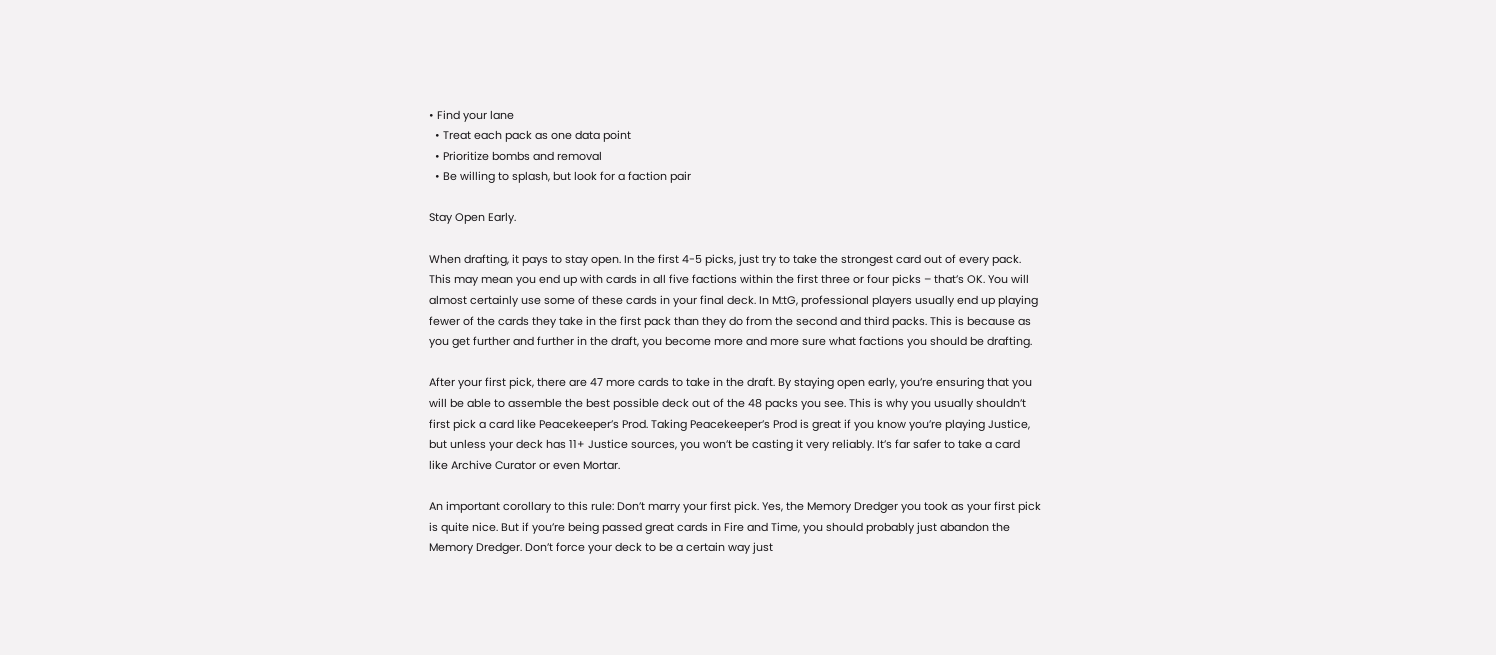• Find your lane
  • Treat each pack as one data point
  • Prioritize bombs and removal
  • Be willing to splash, but look for a faction pair

Stay Open Early.

When drafting, it pays to stay open. In the first 4-5 picks, just try to take the strongest card out of every pack. This may mean you end up with cards in all five factions within the first three or four picks – that’s OK. You will almost certainly use some of these cards in your final deck. In M:tG, professional players usually end up playing fewer of the cards they take in the first pack than they do from the second and third packs. This is because as you get further and further in the draft, you become more and more sure what factions you should be drafting.

After your first pick, there are 47 more cards to take in the draft. By staying open early, you’re ensuring that you will be able to assemble the best possible deck out of the 48 packs you see. This is why you usually shouldn’t first pick a card like Peacekeeper’s Prod. Taking Peacekeeper’s Prod is great if you know you’re playing Justice, but unless your deck has 11+ Justice sources, you won’t be casting it very reliably. It’s far safer to take a card like Archive Curator or even Mortar.

An important corollary to this rule: Don’t marry your first pick. Yes, the Memory Dredger you took as your first pick is quite nice. But if you’re being passed great cards in Fire and Time, you should probably just abandon the Memory Dredger. Don’t force your deck to be a certain way just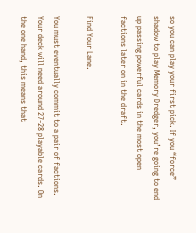so you can play your first pick. If you “force” shadow to play Memory Dredger, you’re going to end up passing powerful cards in the most open factions later on in the draft.

Find Your Lane.

You must eventually commit to a pair of factions. Your deck will need around 27-28 playable cards. On the one hand, this means that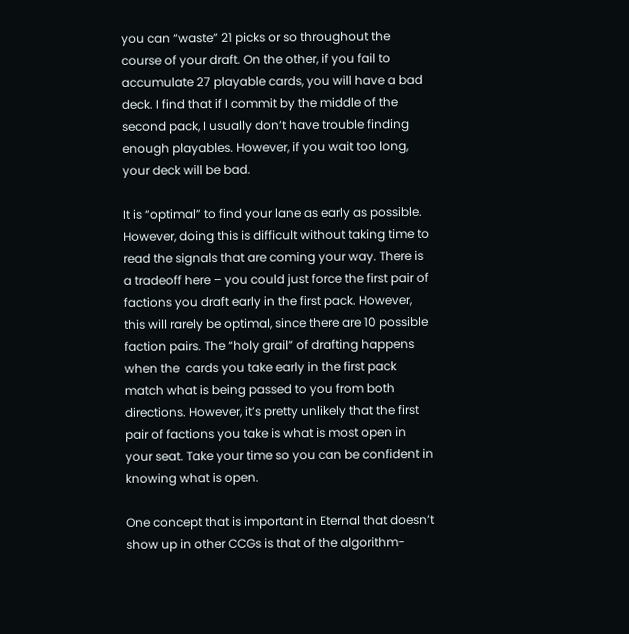you can “waste” 21 picks or so throughout the course of your draft. On the other, if you fail to accumulate 27 playable cards, you will have a bad deck. I find that if I commit by the middle of the second pack, I usually don’t have trouble finding enough playables. However, if you wait too long, your deck will be bad.

It is “optimal” to find your lane as early as possible. However, doing this is difficult without taking time to read the signals that are coming your way. There is a tradeoff here – you could just force the first pair of factions you draft early in the first pack. However, this will rarely be optimal, since there are 10 possible faction pairs. The “holy grail” of drafting happens when the  cards you take early in the first pack match what is being passed to you from both directions. However, it’s pretty unlikely that the first pair of factions you take is what is most open in your seat. Take your time so you can be confident in knowing what is open.

One concept that is important in Eternal that doesn’t show up in other CCGs is that of the algorithm-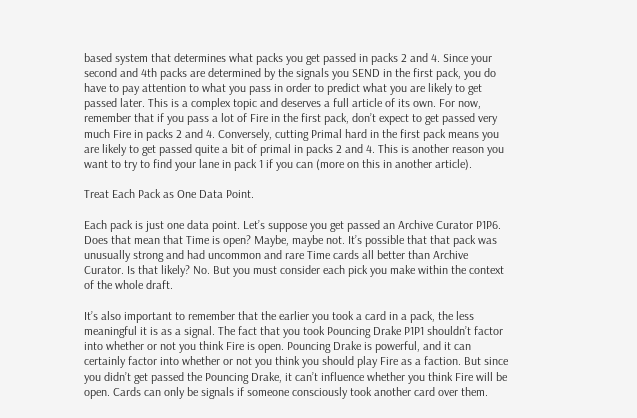based system that determines what packs you get passed in packs 2 and 4. Since your second and 4th packs are determined by the signals you SEND in the first pack, you do have to pay attention to what you pass in order to predict what you are likely to get passed later. This is a complex topic and deserves a full article of its own. For now, remember that if you pass a lot of Fire in the first pack, don’t expect to get passed very much Fire in packs 2 and 4. Conversely, cutting Primal hard in the first pack means you are likely to get passed quite a bit of primal in packs 2 and 4. This is another reason you want to try to find your lane in pack 1 if you can (more on this in another article).

Treat Each Pack as One Data Point.

Each pack is just one data point. Let’s suppose you get passed an Archive Curator P1P6. Does that mean that Time is open? Maybe, maybe not. It’s possible that that pack was unusually strong and had uncommon and rare Time cards all better than Archive Curator. Is that likely? No. But you must consider each pick you make within the context of the whole draft.

It’s also important to remember that the earlier you took a card in a pack, the less meaningful it is as a signal. The fact that you took Pouncing Drake P1P1 shouldn’t factor into whether or not you think Fire is open. Pouncing Drake is powerful, and it can certainly factor into whether or not you think you should play Fire as a faction. But since you didn’t get passed the Pouncing Drake, it can’t influence whether you think Fire will be open. Cards can only be signals if someone consciously took another card over them.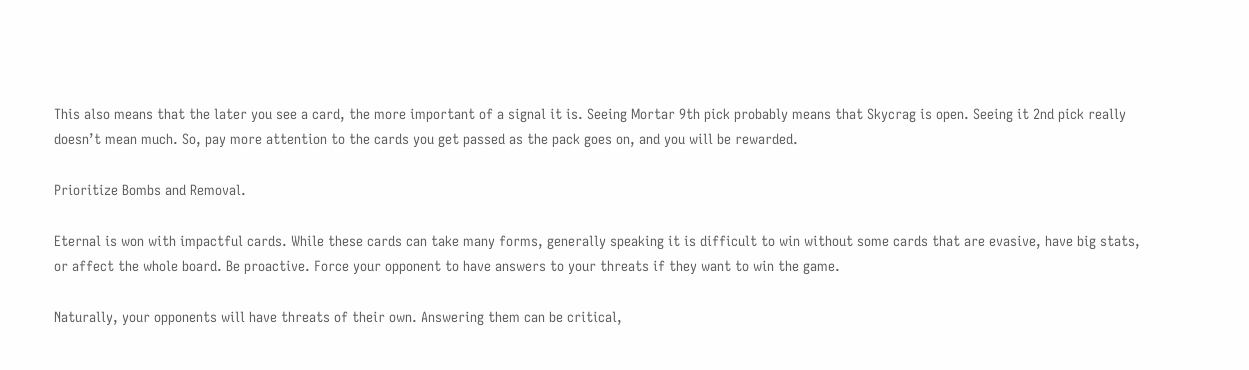This also means that the later you see a card, the more important of a signal it is. Seeing Mortar 9th pick probably means that Skycrag is open. Seeing it 2nd pick really doesn’t mean much. So, pay more attention to the cards you get passed as the pack goes on, and you will be rewarded.

Prioritize Bombs and Removal.

Eternal is won with impactful cards. While these cards can take many forms, generally speaking it is difficult to win without some cards that are evasive, have big stats, or affect the whole board. Be proactive. Force your opponent to have answers to your threats if they want to win the game.

Naturally, your opponents will have threats of their own. Answering them can be critical,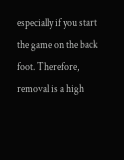especially if you start the game on the back foot. Therefore, removal is a high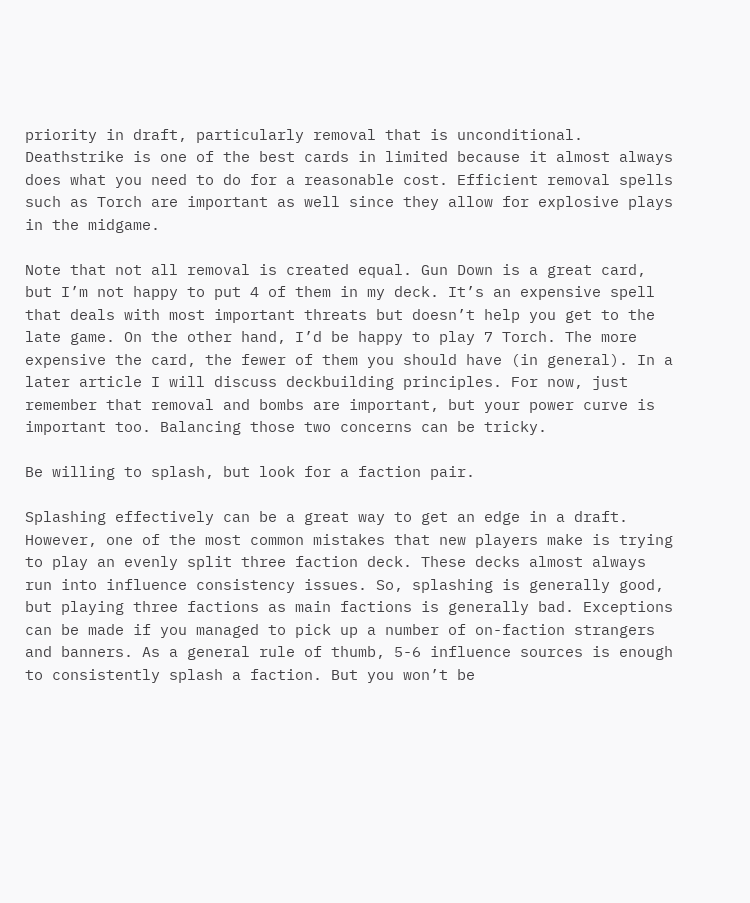priority in draft, particularly removal that is unconditional. Deathstrike is one of the best cards in limited because it almost always does what you need to do for a reasonable cost. Efficient removal spells such as Torch are important as well since they allow for explosive plays in the midgame.

Note that not all removal is created equal. Gun Down is a great card, but I’m not happy to put 4 of them in my deck. It’s an expensive spell that deals with most important threats but doesn’t help you get to the late game. On the other hand, I’d be happy to play 7 Torch. The more expensive the card, the fewer of them you should have (in general). In a later article I will discuss deckbuilding principles. For now, just remember that removal and bombs are important, but your power curve is important too. Balancing those two concerns can be tricky.

Be willing to splash, but look for a faction pair.

Splashing effectively can be a great way to get an edge in a draft. However, one of the most common mistakes that new players make is trying to play an evenly split three faction deck. These decks almost always run into influence consistency issues. So, splashing is generally good, but playing three factions as main factions is generally bad. Exceptions can be made if you managed to pick up a number of on-faction strangers and banners. As a general rule of thumb, 5-6 influence sources is enough to consistently splash a faction. But you won’t be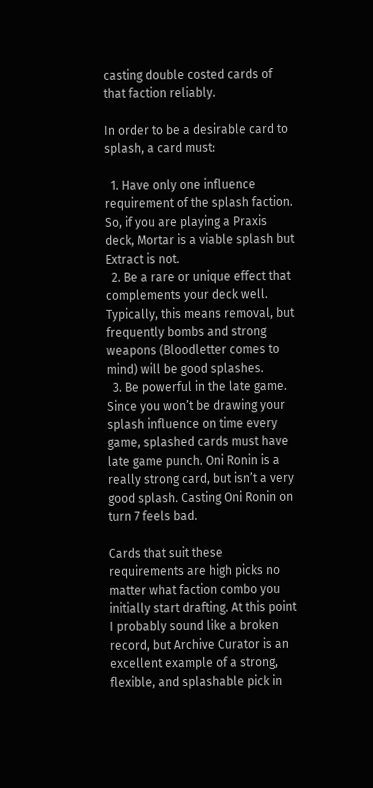casting double costed cards of that faction reliably.

In order to be a desirable card to splash, a card must:

  1. Have only one influence requirement of the splash faction. So, if you are playing a Praxis deck, Mortar is a viable splash but Extract is not.
  2. Be a rare or unique effect that complements your deck well. Typically, this means removal, but frequently bombs and strong weapons (Bloodletter comes to mind) will be good splashes.
  3. Be powerful in the late game. Since you won’t be drawing your splash influence on time every game, splashed cards must have late game punch. Oni Ronin is a really strong card, but isn’t a very good splash. Casting Oni Ronin on turn 7 feels bad.

Cards that suit these requirements are high picks no matter what faction combo you initially start drafting. At this point I probably sound like a broken record, but Archive Curator is an excellent example of a strong, flexible, and splashable pick in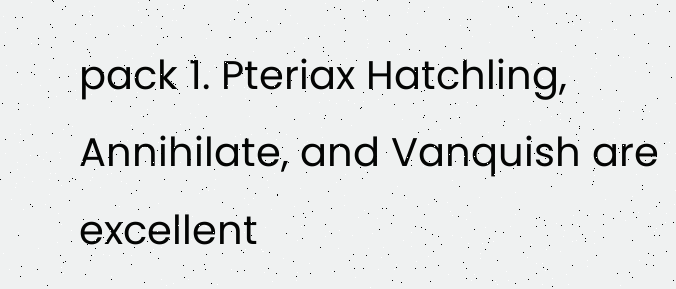pack 1. Pteriax Hatchling, Annihilate, and Vanquish are excellent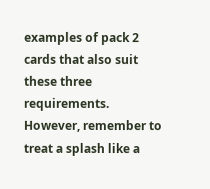examples of pack 2 cards that also suit these three requirements. However, remember to treat a splash like a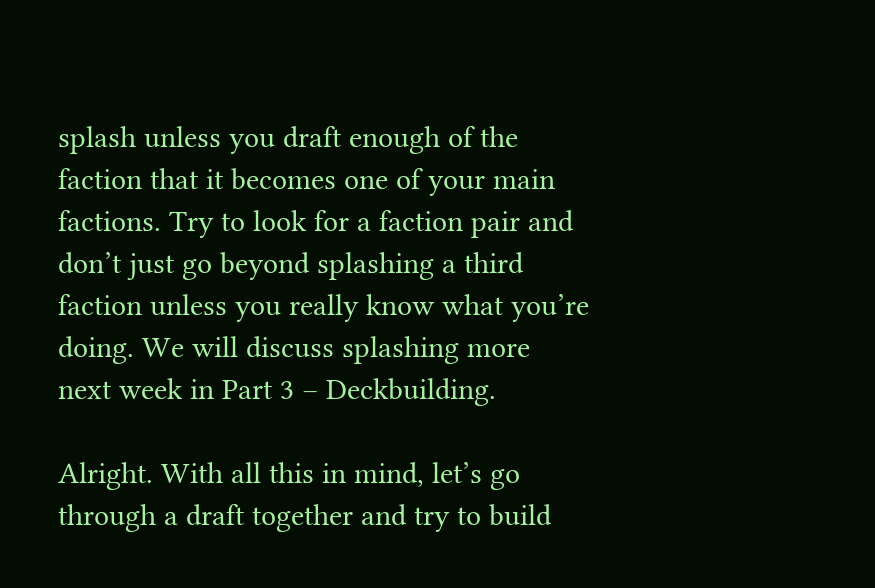splash unless you draft enough of the faction that it becomes one of your main factions. Try to look for a faction pair and don’t just go beyond splashing a third faction unless you really know what you’re doing. We will discuss splashing more next week in Part 3 – Deckbuilding.

Alright. With all this in mind, let’s go through a draft together and try to build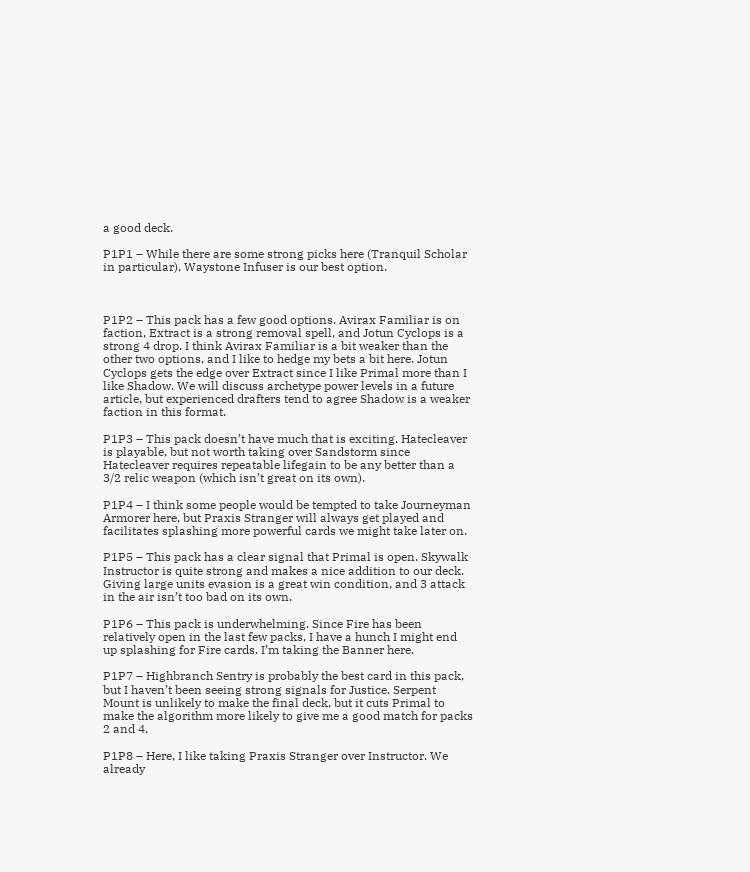a good deck.

P1P1 – While there are some strong picks here (Tranquil Scholar in particular), Waystone Infuser is our best option.



P1P2 – This pack has a few good options. Avirax Familiar is on faction, Extract is a strong removal spell, and Jotun Cyclops is a strong 4 drop. I think Avirax Familiar is a bit weaker than the other two options, and I like to hedge my bets a bit here. Jotun Cyclops gets the edge over Extract since I like Primal more than I like Shadow. We will discuss archetype power levels in a future article, but experienced drafters tend to agree Shadow is a weaker faction in this format.

P1P3 – This pack doesn’t have much that is exciting. Hatecleaver is playable, but not worth taking over Sandstorm since Hatecleaver requires repeatable lifegain to be any better than a 3/2 relic weapon (which isn’t great on its own).

P1P4 – I think some people would be tempted to take Journeyman Armorer here, but Praxis Stranger will always get played and facilitates splashing more powerful cards we might take later on.

P1P5 – This pack has a clear signal that Primal is open. Skywalk Instructor is quite strong and makes a nice addition to our deck. Giving large units evasion is a great win condition, and 3 attack in the air isn’t too bad on its own.

P1P6 – This pack is underwhelming. Since Fire has been relatively open in the last few packs, I have a hunch I might end up splashing for Fire cards. I’m taking the Banner here.

P1P7 – Highbranch Sentry is probably the best card in this pack, but I haven’t been seeing strong signals for Justice. Serpent Mount is unlikely to make the final deck, but it cuts Primal to make the algorithm more likely to give me a good match for packs 2 and 4.

P1P8 – Here, I like taking Praxis Stranger over Instructor. We already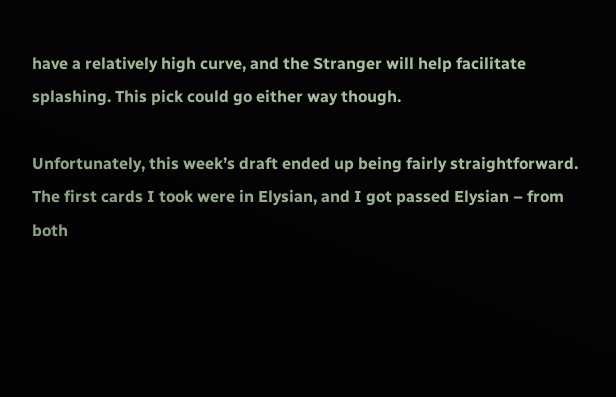have a relatively high curve, and the Stranger will help facilitate splashing. This pick could go either way though.

Unfortunately, this week’s draft ended up being fairly straightforward. The first cards I took were in Elysian, and I got passed Elysian – from both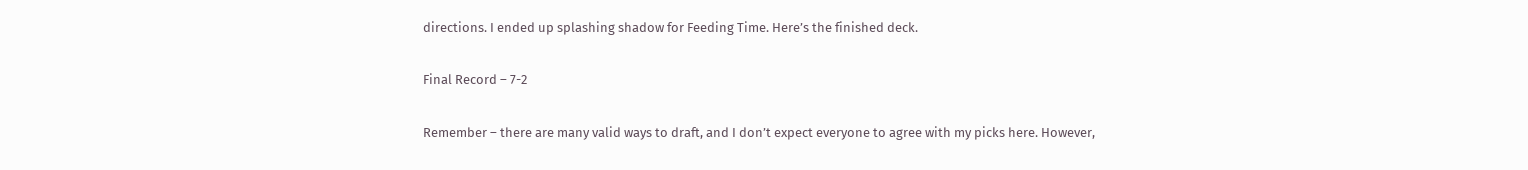directions. I ended up splashing shadow for Feeding Time. Here’s the finished deck.

Final Record – 7-2

Remember – there are many valid ways to draft, and I don’t expect everyone to agree with my picks here. However,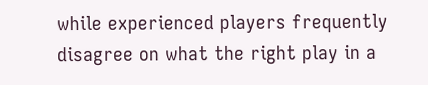while experienced players frequently disagree on what the right play in a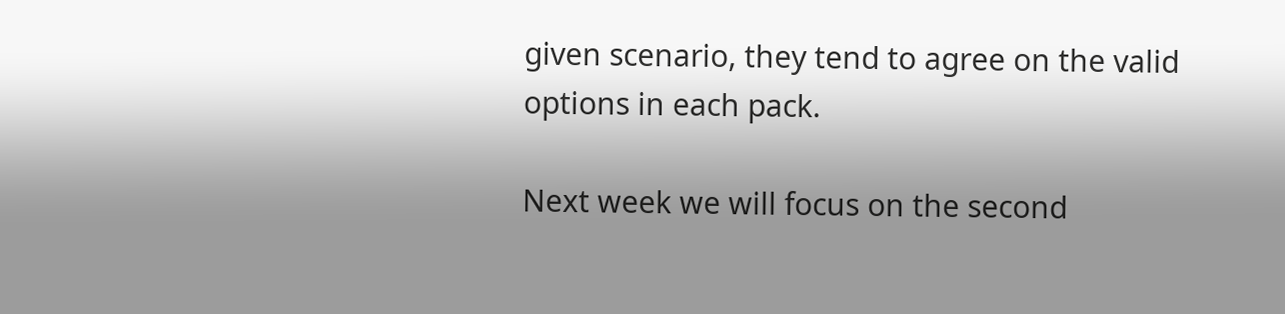given scenario, they tend to agree on the valid options in each pack.

Next week we will focus on the second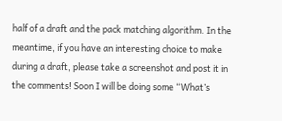half of a draft and the pack matching algorithm. In the meantime, if you have an interesting choice to make during a draft, please take a screenshot and post it in the comments! Soon I will be doing some “What’s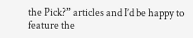the Pick?” articles and I’d be happy to feature the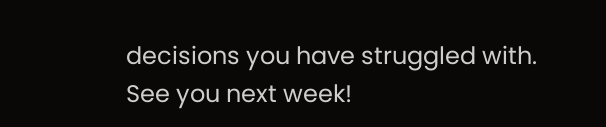decisions you have struggled with. See you next week!